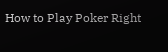How to Play Poker Right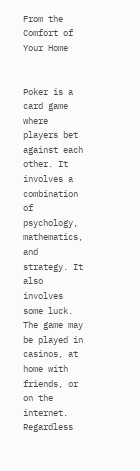From the Comfort of Your Home


Poker is a card game where players bet against each other. It involves a combination of psychology, mathematics, and strategy. It also involves some luck. The game may be played in casinos, at home with friends, or on the internet. Regardless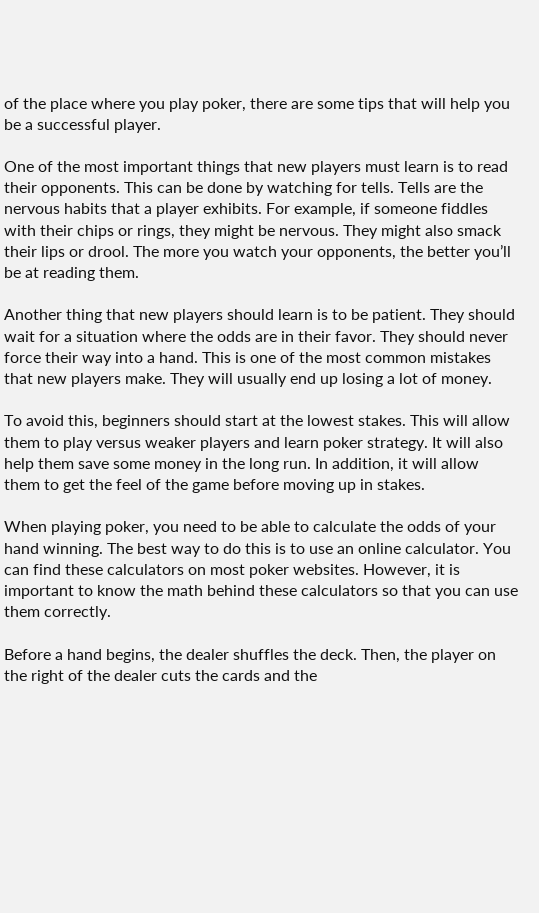of the place where you play poker, there are some tips that will help you be a successful player.

One of the most important things that new players must learn is to read their opponents. This can be done by watching for tells. Tells are the nervous habits that a player exhibits. For example, if someone fiddles with their chips or rings, they might be nervous. They might also smack their lips or drool. The more you watch your opponents, the better you’ll be at reading them.

Another thing that new players should learn is to be patient. They should wait for a situation where the odds are in their favor. They should never force their way into a hand. This is one of the most common mistakes that new players make. They will usually end up losing a lot of money.

To avoid this, beginners should start at the lowest stakes. This will allow them to play versus weaker players and learn poker strategy. It will also help them save some money in the long run. In addition, it will allow them to get the feel of the game before moving up in stakes.

When playing poker, you need to be able to calculate the odds of your hand winning. The best way to do this is to use an online calculator. You can find these calculators on most poker websites. However, it is important to know the math behind these calculators so that you can use them correctly.

Before a hand begins, the dealer shuffles the deck. Then, the player on the right of the dealer cuts the cards and the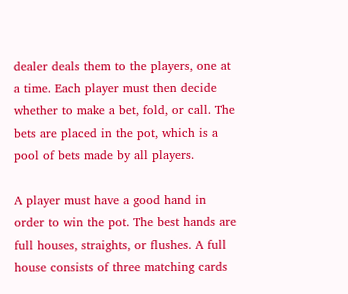dealer deals them to the players, one at a time. Each player must then decide whether to make a bet, fold, or call. The bets are placed in the pot, which is a pool of bets made by all players.

A player must have a good hand in order to win the pot. The best hands are full houses, straights, or flushes. A full house consists of three matching cards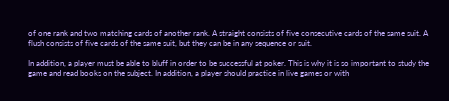of one rank and two matching cards of another rank. A straight consists of five consecutive cards of the same suit. A flush consists of five cards of the same suit, but they can be in any sequence or suit.

In addition, a player must be able to bluff in order to be successful at poker. This is why it is so important to study the game and read books on the subject. In addition, a player should practice in live games or with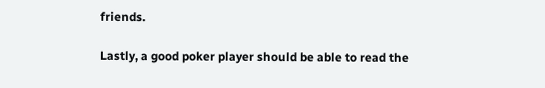friends.

Lastly, a good poker player should be able to read the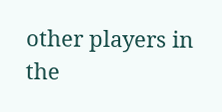other players in the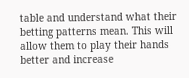table and understand what their betting patterns mean. This will allow them to play their hands better and increase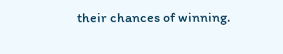their chances of winning.